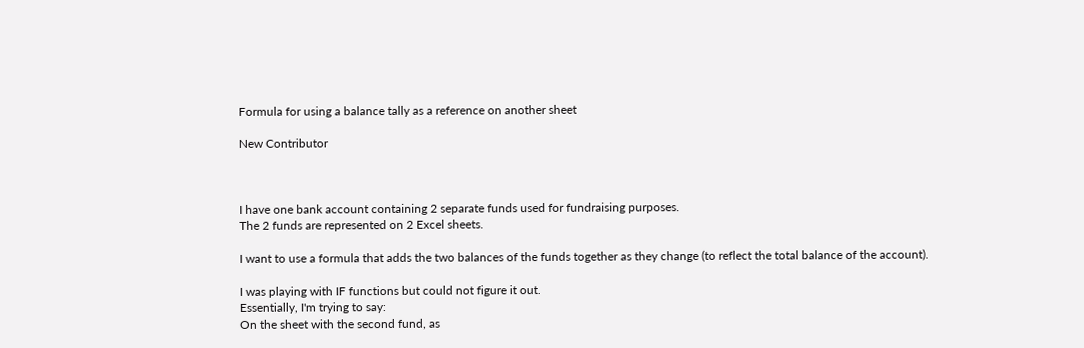Formula for using a balance tally as a reference on another sheet

New Contributor



I have one bank account containing 2 separate funds used for fundraising purposes.
The 2 funds are represented on 2 Excel sheets.

I want to use a formula that adds the two balances of the funds together as they change (to reflect the total balance of the account).

I was playing with IF functions but could not figure it out.
Essentially, I'm trying to say:
On the sheet with the second fund, as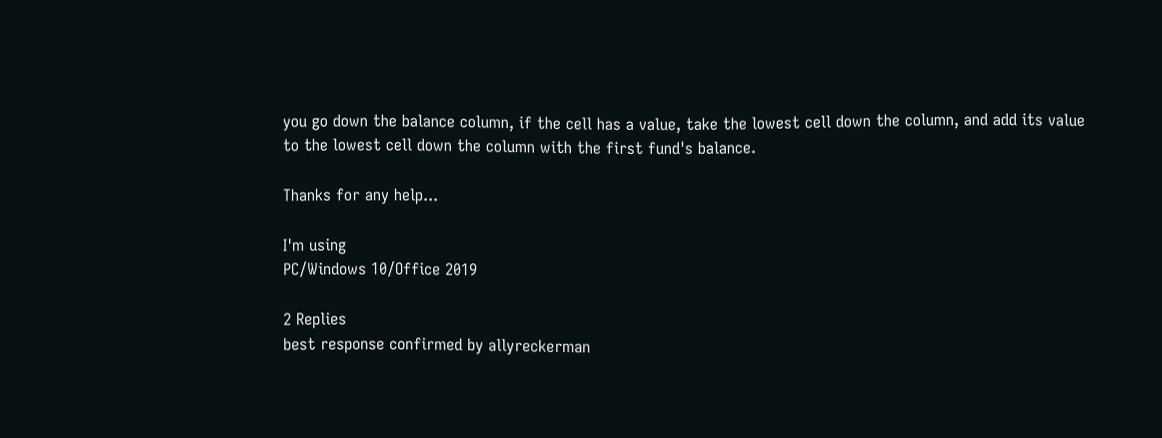you go down the balance column, if the cell has a value, take the lowest cell down the column, and add its value to the lowest cell down the column with the first fund's balance.

Thanks for any help...

I'm using
PC/Windows 10/Office 2019

2 Replies
best response confirmed by allyreckerman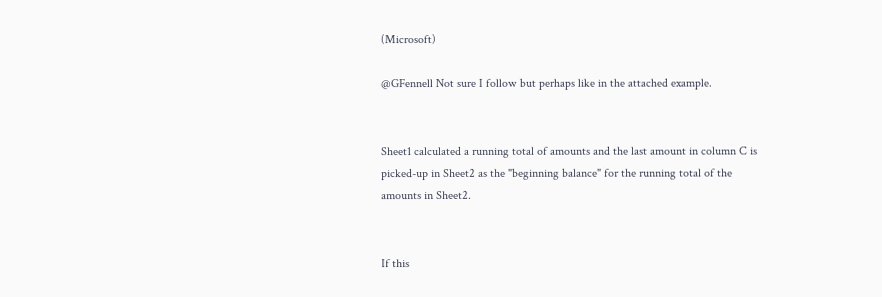(Microsoft)

@GFennell Not sure I follow but perhaps like in the attached example.


Sheet1 calculated a running total of amounts and the last amount in column C is picked-up in Sheet2 as the "beginning balance" for the running total of the amounts in Sheet2.


If this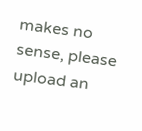makes no sense, please upload an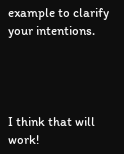example to clarify your intentions.




I think that will work!